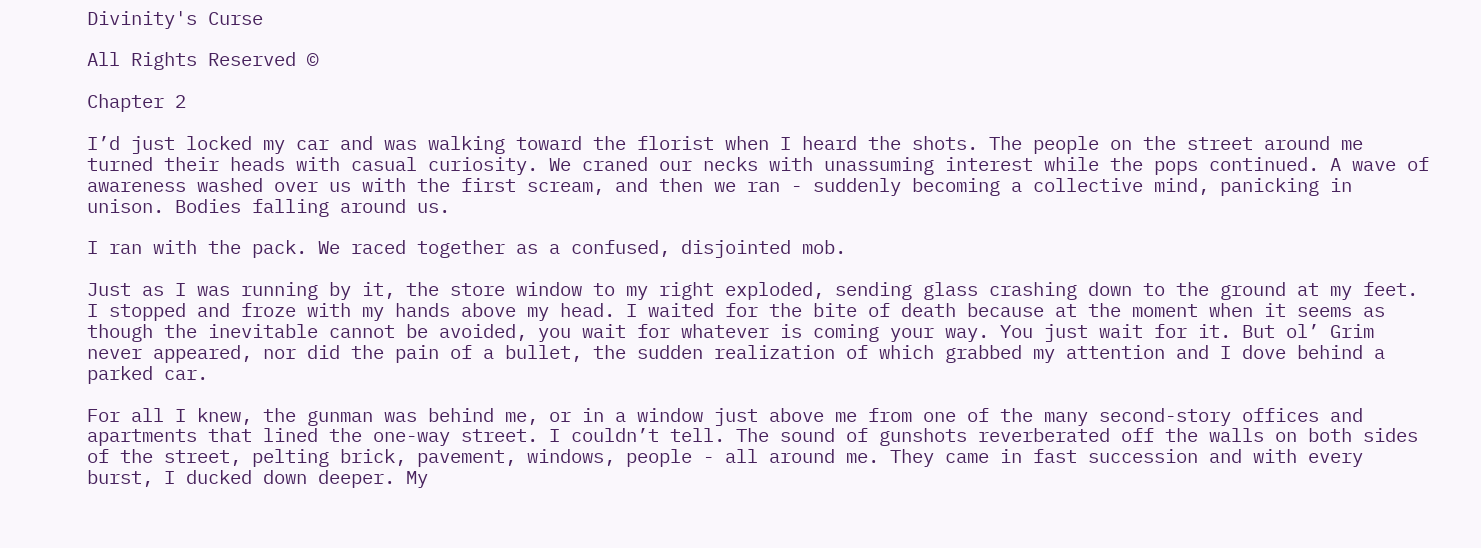Divinity's Curse

All Rights Reserved ©

Chapter 2

I’d just locked my car and was walking toward the florist when I heard the shots. The people on the street around me turned their heads with casual curiosity. We craned our necks with unassuming interest while the pops continued. A wave of awareness washed over us with the first scream, and then we ran - suddenly becoming a collective mind, panicking in unison. Bodies falling around us.

I ran with the pack. We raced together as a confused, disjointed mob.

Just as I was running by it, the store window to my right exploded, sending glass crashing down to the ground at my feet. I stopped and froze with my hands above my head. I waited for the bite of death because at the moment when it seems as though the inevitable cannot be avoided, you wait for whatever is coming your way. You just wait for it. But ol’ Grim never appeared, nor did the pain of a bullet, the sudden realization of which grabbed my attention and I dove behind a parked car.

For all I knew, the gunman was behind me, or in a window just above me from one of the many second-story offices and apartments that lined the one-way street. I couldn’t tell. The sound of gunshots reverberated off the walls on both sides of the street, pelting brick, pavement, windows, people - all around me. They came in fast succession and with every burst, I ducked down deeper. My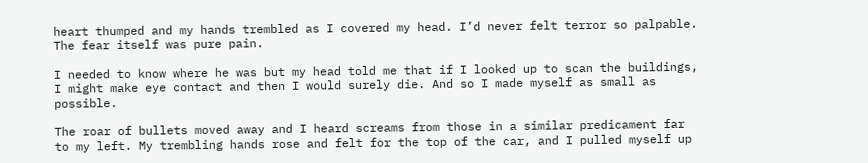heart thumped and my hands trembled as I covered my head. I’d never felt terror so palpable. The fear itself was pure pain.

I needed to know where he was but my head told me that if I looked up to scan the buildings, I might make eye contact and then I would surely die. And so I made myself as small as possible.

The roar of bullets moved away and I heard screams from those in a similar predicament far to my left. My trembling hands rose and felt for the top of the car, and I pulled myself up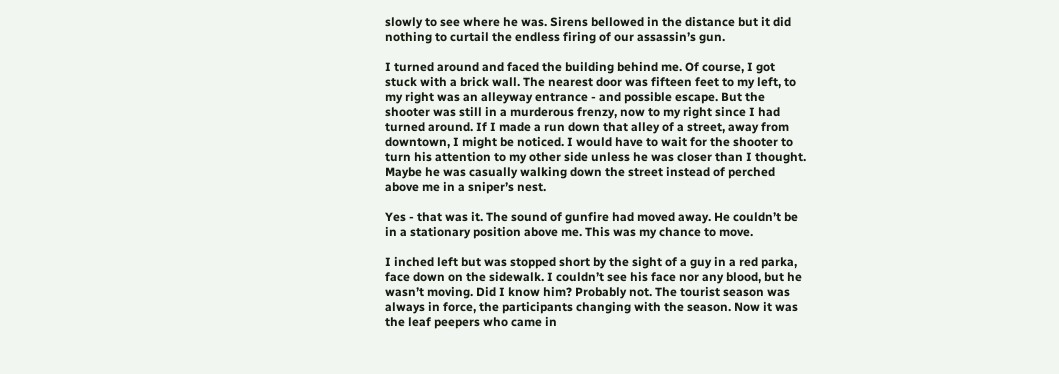slowly to see where he was. Sirens bellowed in the distance but it did nothing to curtail the endless firing of our assassin’s gun.

I turned around and faced the building behind me. Of course, I got stuck with a brick wall. The nearest door was fifteen feet to my left, to my right was an alleyway entrance - and possible escape. But the shooter was still in a murderous frenzy, now to my right since I had turned around. If I made a run down that alley of a street, away from downtown, I might be noticed. I would have to wait for the shooter to turn his attention to my other side unless he was closer than I thought. Maybe he was casually walking down the street instead of perched above me in a sniper’s nest.

Yes - that was it. The sound of gunfire had moved away. He couldn’t be in a stationary position above me. This was my chance to move.

I inched left but was stopped short by the sight of a guy in a red parka, face down on the sidewalk. I couldn’t see his face nor any blood, but he wasn’t moving. Did I know him? Probably not. The tourist season was always in force, the participants changing with the season. Now it was the leaf peepers who came in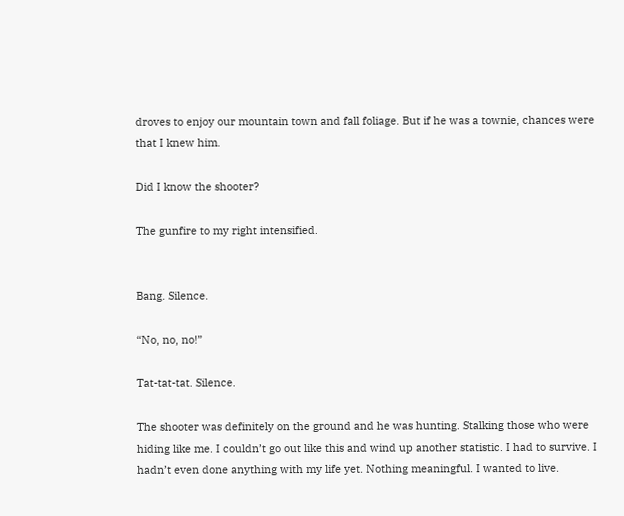droves to enjoy our mountain town and fall foliage. But if he was a townie, chances were that I knew him.

Did I know the shooter?

The gunfire to my right intensified.


Bang. Silence.

“No, no, no!”

Tat-tat-tat. Silence.

The shooter was definitely on the ground and he was hunting. Stalking those who were hiding like me. I couldn’t go out like this and wind up another statistic. I had to survive. I hadn’t even done anything with my life yet. Nothing meaningful. I wanted to live.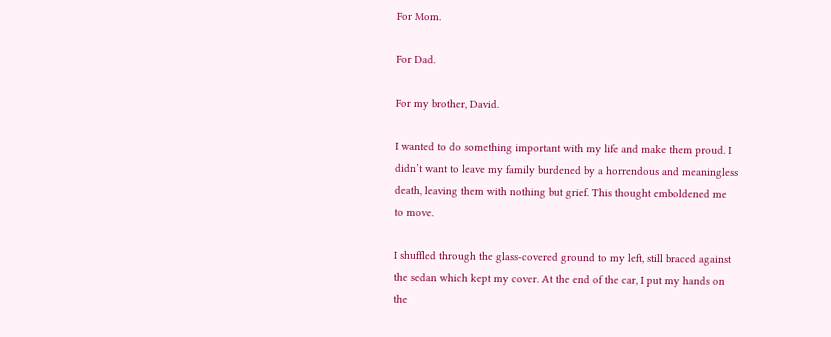For Mom.

For Dad.

For my brother, David.

I wanted to do something important with my life and make them proud. I didn’t want to leave my family burdened by a horrendous and meaningless death, leaving them with nothing but grief. This thought emboldened me to move.

I shuffled through the glass-covered ground to my left, still braced against the sedan which kept my cover. At the end of the car, I put my hands on the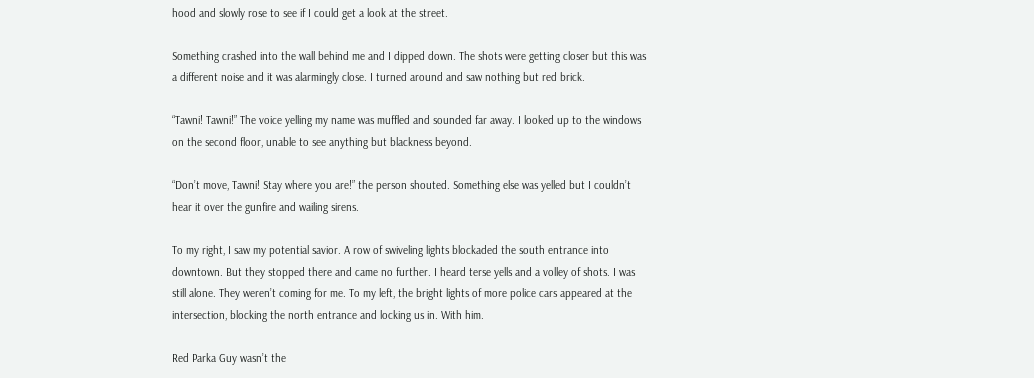hood and slowly rose to see if I could get a look at the street.

Something crashed into the wall behind me and I dipped down. The shots were getting closer but this was a different noise and it was alarmingly close. I turned around and saw nothing but red brick.

“Tawni! Tawni!” The voice yelling my name was muffled and sounded far away. I looked up to the windows on the second floor, unable to see anything but blackness beyond.

“Don’t move, Tawni! Stay where you are!” the person shouted. Something else was yelled but I couldn’t hear it over the gunfire and wailing sirens.

To my right, I saw my potential savior. A row of swiveling lights blockaded the south entrance into downtown. But they stopped there and came no further. I heard terse yells and a volley of shots. I was still alone. They weren’t coming for me. To my left, the bright lights of more police cars appeared at the intersection, blocking the north entrance and locking us in. With him.

Red Parka Guy wasn’t the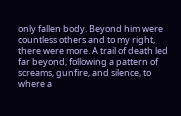only fallen body. Beyond him were countless others and to my right, there were more. A trail of death led far beyond, following a pattern of screams, gunfire, and silence, to where a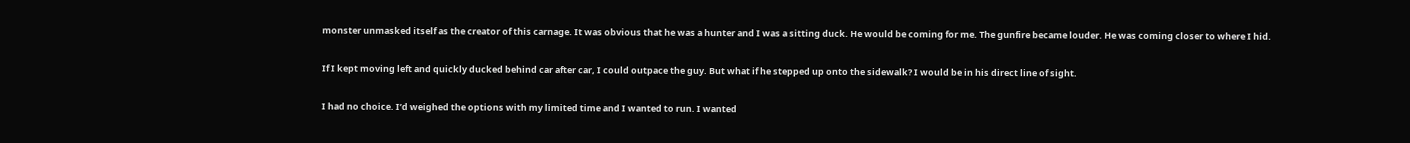monster unmasked itself as the creator of this carnage. It was obvious that he was a hunter and I was a sitting duck. He would be coming for me. The gunfire became louder. He was coming closer to where I hid.

If I kept moving left and quickly ducked behind car after car, I could outpace the guy. But what if he stepped up onto the sidewalk? I would be in his direct line of sight.

I had no choice. I’d weighed the options with my limited time and I wanted to run. I wanted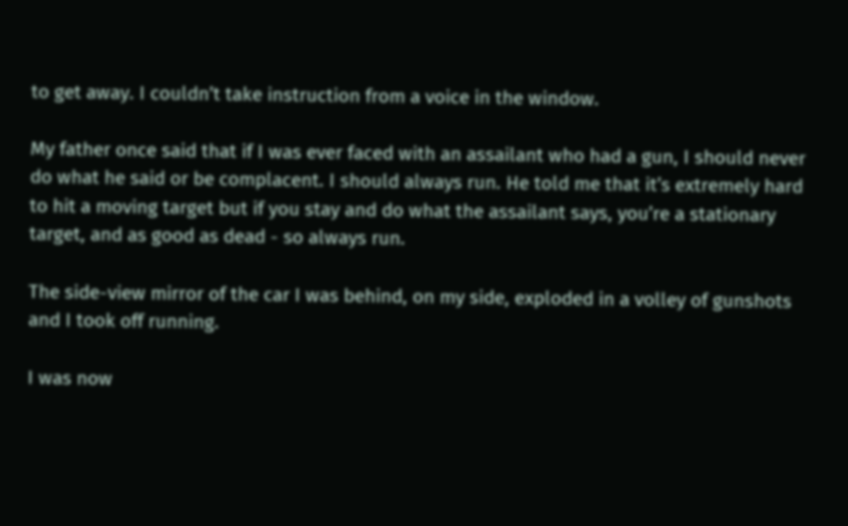to get away. I couldn’t take instruction from a voice in the window.

My father once said that if I was ever faced with an assailant who had a gun, I should never do what he said or be complacent. I should always run. He told me that it’s extremely hard to hit a moving target but if you stay and do what the assailant says, you’re a stationary target, and as good as dead - so always run.

The side-view mirror of the car I was behind, on my side, exploded in a volley of gunshots and I took off running.

I was now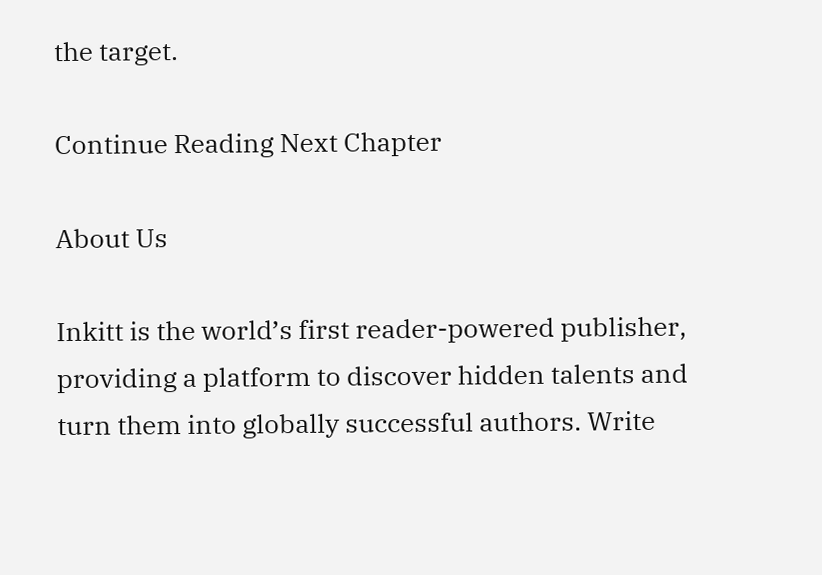the target.

Continue Reading Next Chapter

About Us

Inkitt is the world’s first reader-powered publisher, providing a platform to discover hidden talents and turn them into globally successful authors. Write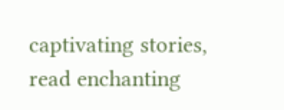captivating stories, read enchanting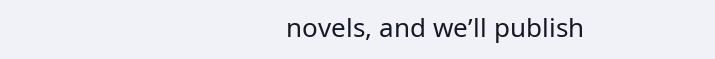novels, and we’ll publish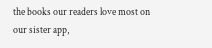the books our readers love most on our sister app,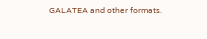GALATEA and other formats.